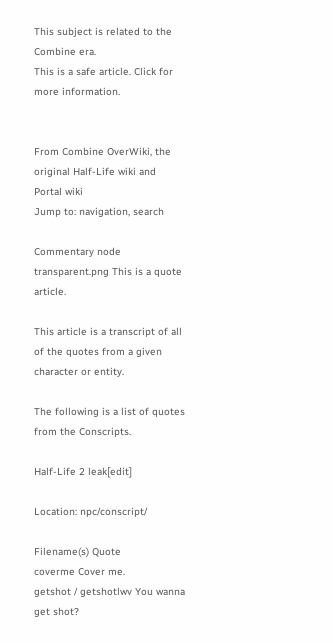This subject is related to the Combine era.
This is a safe article. Click for more information.


From Combine OverWiki, the original Half-Life wiki and Portal wiki
Jump to: navigation, search

Commentary node transparent.png This is a quote article.

This article is a transcript of all of the quotes from a given character or entity.

The following is a list of quotes from the Conscripts.

Half-Life 2 leak[edit]

Location: npc/conscript/

Filename(s) Quote
coverme Cover me.
getshot / getshotlwv You wanna get shot?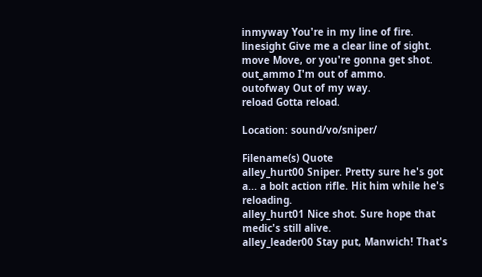inmyway You're in my line of fire.
linesight Give me a clear line of sight.
move Move, or you're gonna get shot.
out_ammo I'm out of ammo.
outofway Out of my way.
reload Gotta reload.

Location: sound/vo/sniper/

Filename(s) Quote
alley_hurt00 Sniper. Pretty sure he's got a... a bolt action rifle. Hit him while he's reloading.
alley_hurt01 Nice shot. Sure hope that medic's still alive.
alley_leader00 Stay put, Manwich! That's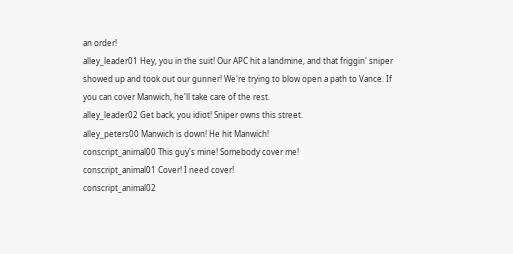an order!
alley_leader01 Hey, you in the suit! Our APC hit a landmine, and that friggin' sniper showed up and took out our gunner! We're trying to blow open a path to Vance. If you can cover Manwich, he'll take care of the rest.
alley_leader02 Get back, you idiot! Sniper owns this street.
alley_peters00 Manwich is down! He hit Manwich!
conscript_animal00 This guy's mine! Somebody cover me!
conscript_animal01 Cover! I need cover!
conscript_animal02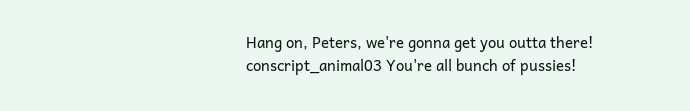Hang on, Peters, we're gonna get you outta there!
conscript_animal03 You're all bunch of pussies!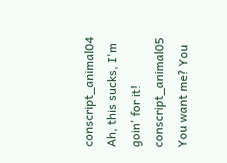conscript_animal04 Ah, this sucks, I'm goin' for it!
conscript_animal05 You want me? You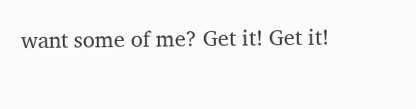want some of me? Get it! Get it!